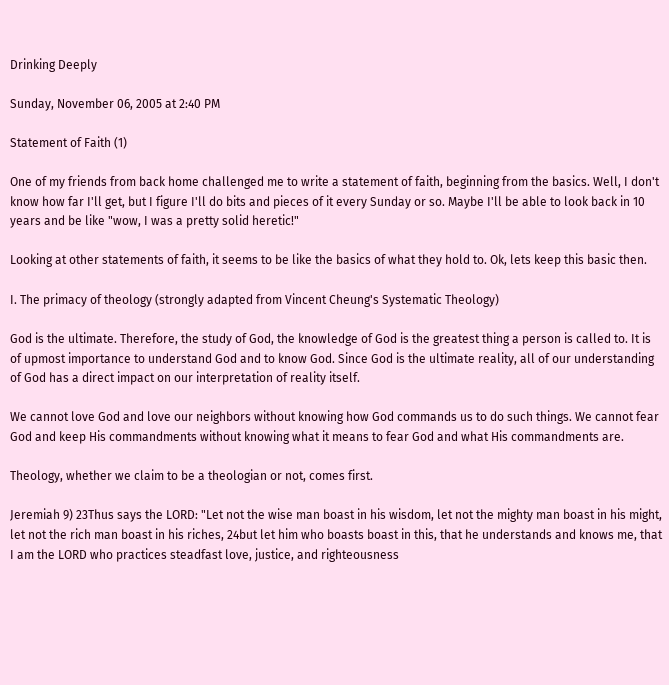Drinking Deeply

Sunday, November 06, 2005 at 2:40 PM

Statement of Faith (1)

One of my friends from back home challenged me to write a statement of faith, beginning from the basics. Well, I don't know how far I'll get, but I figure I'll do bits and pieces of it every Sunday or so. Maybe I'll be able to look back in 10 years and be like "wow, I was a pretty solid heretic!"

Looking at other statements of faith, it seems to be like the basics of what they hold to. Ok, lets keep this basic then.

I. The primacy of theology (strongly adapted from Vincent Cheung's Systematic Theology)

God is the ultimate. Therefore, the study of God, the knowledge of God is the greatest thing a person is called to. It is of upmost importance to understand God and to know God. Since God is the ultimate reality, all of our understanding of God has a direct impact on our interpretation of reality itself.

We cannot love God and love our neighbors without knowing how God commands us to do such things. We cannot fear God and keep His commandments without knowing what it means to fear God and what His commandments are.

Theology, whether we claim to be a theologian or not, comes first.

Jeremiah 9) 23Thus says the LORD: "Let not the wise man boast in his wisdom, let not the mighty man boast in his might, let not the rich man boast in his riches, 24but let him who boasts boast in this, that he understands and knows me, that I am the LORD who practices steadfast love, justice, and righteousness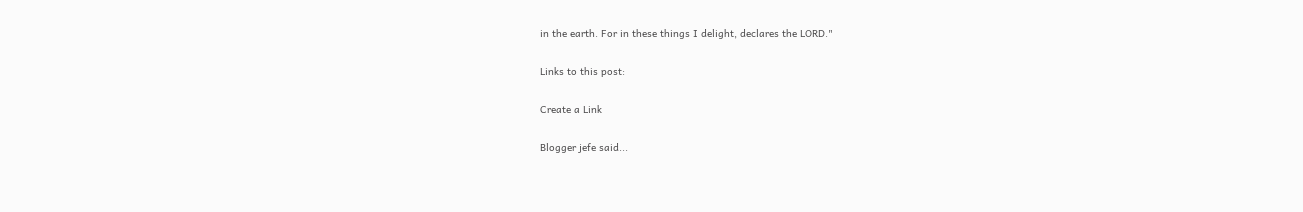in the earth. For in these things I delight, declares the LORD."

Links to this post:

Create a Link

Blogger jefe said...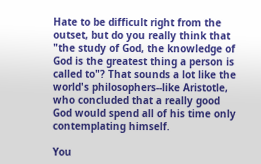Hate to be difficult right from the outset, but do you really think that "the study of God, the knowledge of God is the greatest thing a person is called to"? That sounds a lot like the world's philosophers--like Aristotle, who concluded that a really good God would spend all of his time only contemplating himself.

You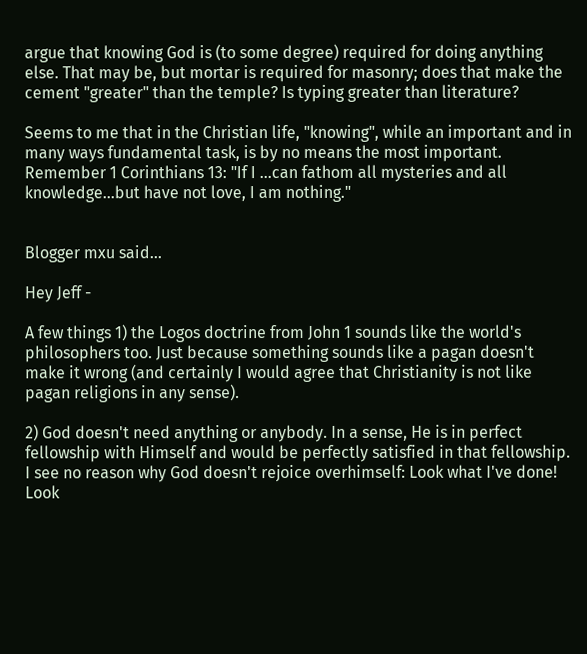argue that knowing God is (to some degree) required for doing anything else. That may be, but mortar is required for masonry; does that make the cement "greater" than the temple? Is typing greater than literature?

Seems to me that in the Christian life, "knowing", while an important and in many ways fundamental task, is by no means the most important. Remember 1 Corinthians 13: "If I ...can fathom all mysteries and all knowledge...but have not love, I am nothing."


Blogger mxu said...

Hey Jeff -

A few things 1) the Logos doctrine from John 1 sounds like the world's philosophers too. Just because something sounds like a pagan doesn't make it wrong (and certainly I would agree that Christianity is not like pagan religions in any sense).

2) God doesn't need anything or anybody. In a sense, He is in perfect fellowship with Himself and would be perfectly satisfied in that fellowship. I see no reason why God doesn't rejoice overhimself: Look what I've done! Look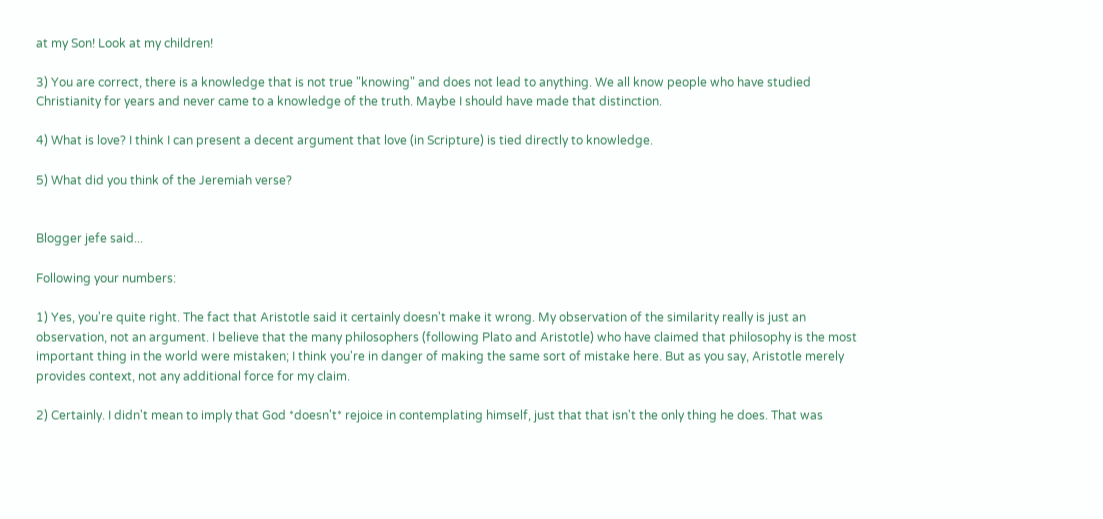at my Son! Look at my children!

3) You are correct, there is a knowledge that is not true "knowing" and does not lead to anything. We all know people who have studied Christianity for years and never came to a knowledge of the truth. Maybe I should have made that distinction.

4) What is love? I think I can present a decent argument that love (in Scripture) is tied directly to knowledge.

5) What did you think of the Jeremiah verse?


Blogger jefe said...

Following your numbers:

1) Yes, you're quite right. The fact that Aristotle said it certainly doesn't make it wrong. My observation of the similarity really is just an observation, not an argument. I believe that the many philosophers (following Plato and Aristotle) who have claimed that philosophy is the most important thing in the world were mistaken; I think you're in danger of making the same sort of mistake here. But as you say, Aristotle merely provides context, not any additional force for my claim.

2) Certainly. I didn't mean to imply that God *doesn't* rejoice in contemplating himself, just that that isn't the only thing he does. That was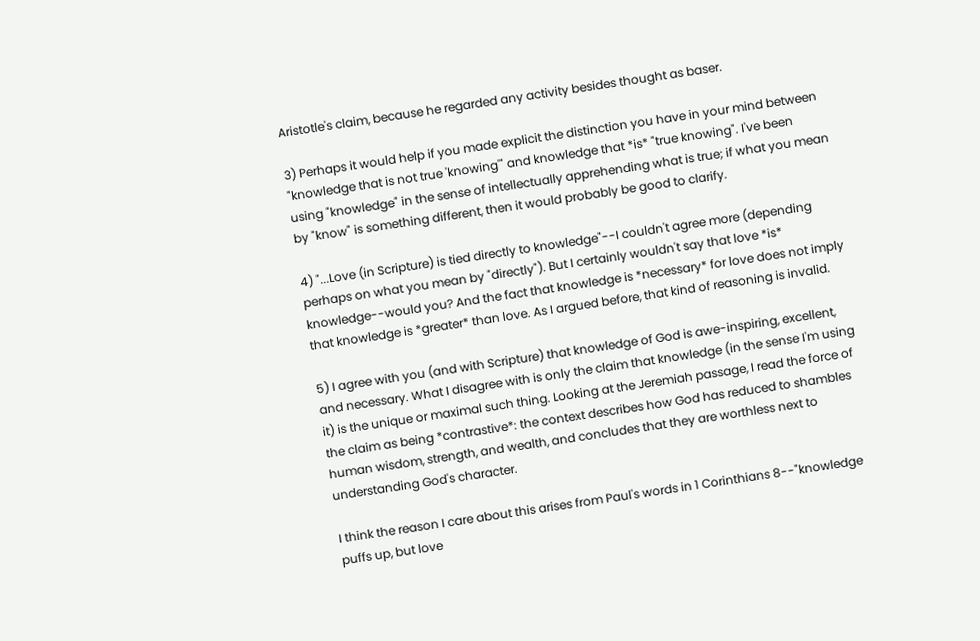Aristotle's claim, because he regarded any activity besides thought as baser.

3) Perhaps it would help if you made explicit the distinction you have in your mind between "knowledge that is not true 'knowing'" and knowledge that *is* "true knowing". I've been using "knowledge" in the sense of intellectually apprehending what is true; if what you mean by "know" is something different, then it would probably be good to clarify.

4) "...Love (in Scripture) is tied directly to knowledge"--I couldn't agree more (depending perhaps on what you mean by "directly"). But I certainly wouldn't say that love *is* knowledge--would you? And the fact that knowledge is *necessary* for love does not imply that knowledge is *greater* than love. As I argued before, that kind of reasoning is invalid.

5) I agree with you (and with Scripture) that knowledge of God is awe-inspiring, excellent, and necessary. What I disagree with is only the claim that knowledge (in the sense I'm using it) is the unique or maximal such thing. Looking at the Jeremiah passage, I read the force of the claim as being *contrastive*: the context describes how God has reduced to shambles human wisdom, strength, and wealth, and concludes that they are worthless next to understanding God's character.

I think the reason I care about this arises from Paul's words in 1 Corinthians 8--"knowledge puffs up, but love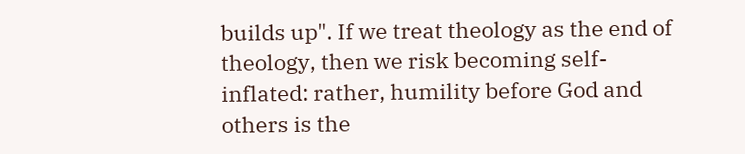builds up". If we treat theology as the end of theology, then we risk becoming self-inflated: rather, humility before God and others is the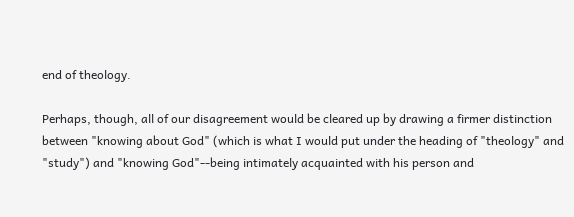end of theology.

Perhaps, though, all of our disagreement would be cleared up by drawing a firmer distinction between "knowing about God" (which is what I would put under the heading of "theology" and "study") and "knowing God"--being intimately acquainted with his person and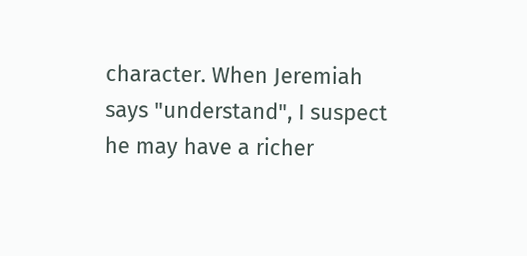character. When Jeremiah says "understand", I suspect he may have a richer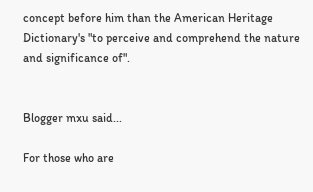concept before him than the American Heritage Dictionary's "to perceive and comprehend the nature and significance of".


Blogger mxu said...

For those who are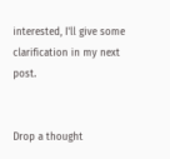interested, I'll give some clarification in my next post.


Drop a thought